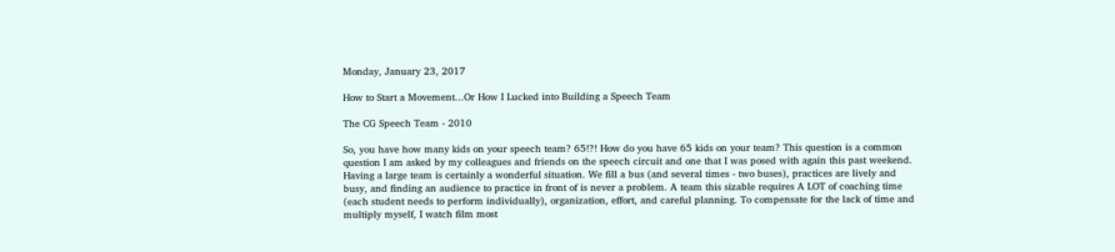Monday, January 23, 2017

How to Start a Movement...Or How I Lucked into Building a Speech Team

The CG Speech Team - 2010

So, you have how many kids on your speech team? 65!?! How do you have 65 kids on your team? This question is a common question I am asked by my colleagues and friends on the speech circuit and one that I was posed with again this past weekend. Having a large team is certainly a wonderful situation. We fill a bus (and several times - two buses), practices are lively and busy, and finding an audience to practice in front of is never a problem. A team this sizable requires A LOT of coaching time (each student needs to perform individually), organization, effort, and careful planning. To compensate for the lack of time and multiply myself, I watch film most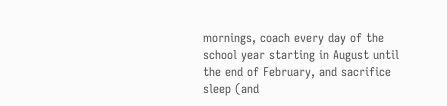mornings, coach every day of the school year starting in August until the end of February, and sacrifice sleep (and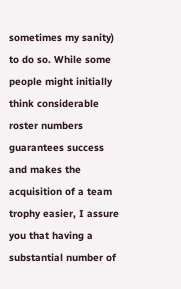sometimes my sanity) to do so. While some people might initially think considerable roster numbers guarantees success and makes the acquisition of a team trophy easier, I assure you that having a substantial number of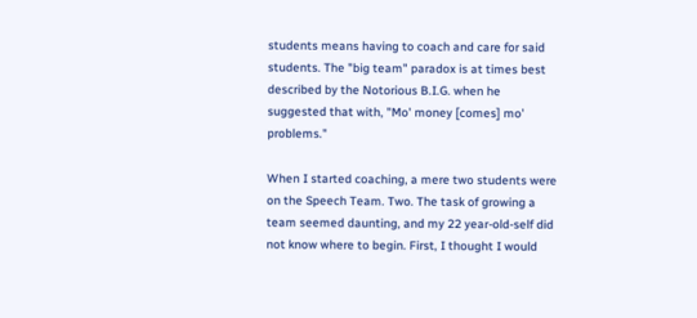students means having to coach and care for said students. The "big team" paradox is at times best described by the Notorious B.I.G. when he suggested that with, "Mo' money [comes] mo' problems."

When I started coaching, a mere two students were on the Speech Team. Two. The task of growing a team seemed daunting, and my 22 year-old-self did not know where to begin. First, I thought I would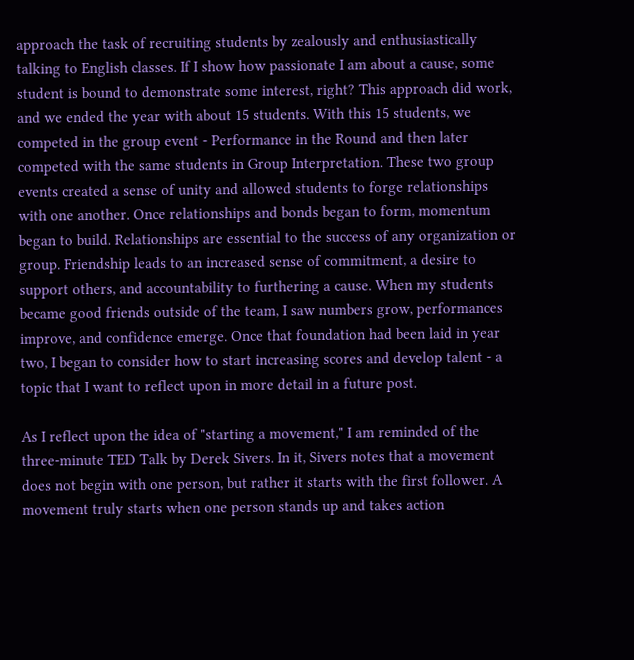approach the task of recruiting students by zealously and enthusiastically talking to English classes. If I show how passionate I am about a cause, some student is bound to demonstrate some interest, right? This approach did work, and we ended the year with about 15 students. With this 15 students, we competed in the group event - Performance in the Round and then later competed with the same students in Group Interpretation. These two group events created a sense of unity and allowed students to forge relationships with one another. Once relationships and bonds began to form, momentum began to build. Relationships are essential to the success of any organization or group. Friendship leads to an increased sense of commitment, a desire to support others, and accountability to furthering a cause. When my students became good friends outside of the team, I saw numbers grow, performances improve, and confidence emerge. Once that foundation had been laid in year two, I began to consider how to start increasing scores and develop talent - a topic that I want to reflect upon in more detail in a future post.

As I reflect upon the idea of "starting a movement," I am reminded of the three-minute TED Talk by Derek Sivers. In it, Sivers notes that a movement does not begin with one person, but rather it starts with the first follower. A movement truly starts when one person stands up and takes action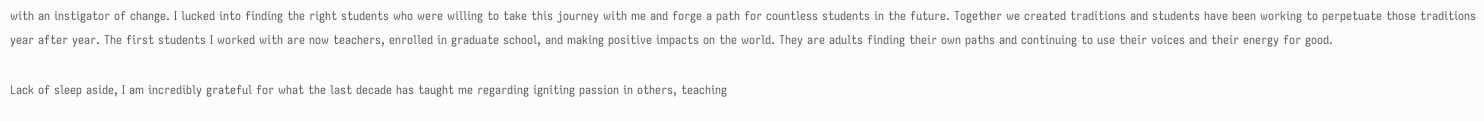with an instigator of change. I lucked into finding the right students who were willing to take this journey with me and forge a path for countless students in the future. Together we created traditions and students have been working to perpetuate those traditions year after year. The first students I worked with are now teachers, enrolled in graduate school, and making positive impacts on the world. They are adults finding their own paths and continuing to use their voices and their energy for good.

Lack of sleep aside, I am incredibly grateful for what the last decade has taught me regarding igniting passion in others, teaching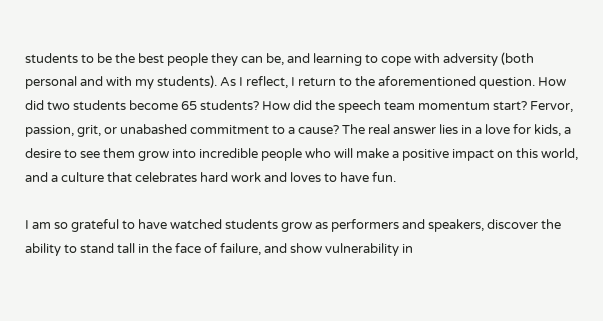students to be the best people they can be, and learning to cope with adversity (both personal and with my students). As I reflect, I return to the aforementioned question. How did two students become 65 students? How did the speech team momentum start? Fervor, passion, grit, or unabashed commitment to a cause? The real answer lies in a love for kids, a desire to see them grow into incredible people who will make a positive impact on this world, and a culture that celebrates hard work and loves to have fun.

I am so grateful to have watched students grow as performers and speakers, discover the ability to stand tall in the face of failure, and show vulnerability in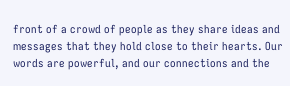front of a crowd of people as they share ideas and messages that they hold close to their hearts. Our words are powerful, and our connections and the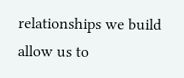relationships we build allow us to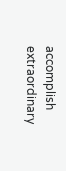accomplish extraordinary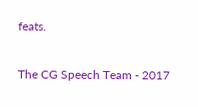feats.

The CG Speech Team - 2017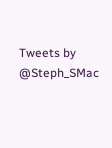Tweets by @Steph_SMac